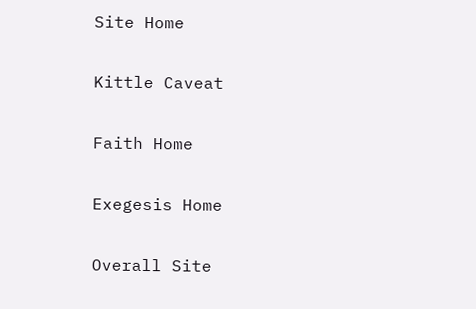Site Home

Kittle Caveat

Faith Home

Exegesis Home

Overall Site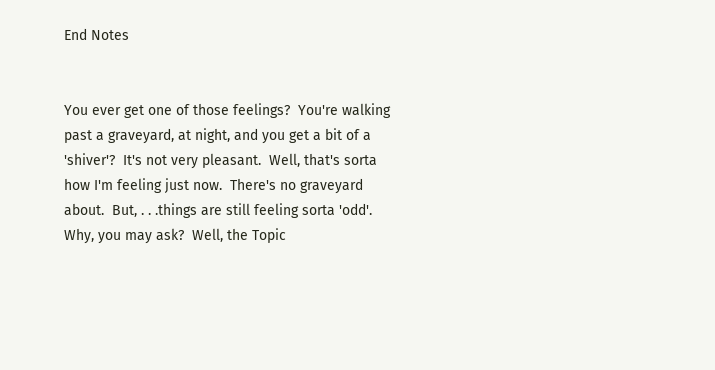End Notes


You ever get one of those feelings?  You're walking past a graveyard, at night, and you get a bit of a 'shiver'?  It's not very pleasant.  Well, that's sorta how I'm feeling just now.  There's no graveyard about.  But, . . .things are still feeling sorta 'odd'.  Why, you may ask?  Well, the Topic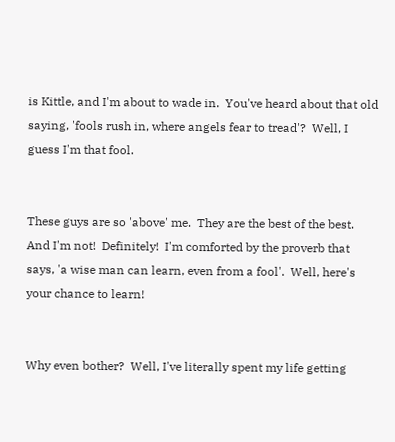is Kittle, and I'm about to wade in.  You've heard about that old saying, 'fools rush in, where angels fear to tread'?  Well, I guess I'm that fool.


These guys are so 'above' me.  They are the best of the best.  And I'm not!  Definitely!  I'm comforted by the proverb that says, 'a wise man can learn, even from a fool'.  Well, here's your chance to learn!


Why even bother?  Well, I've literally spent my life getting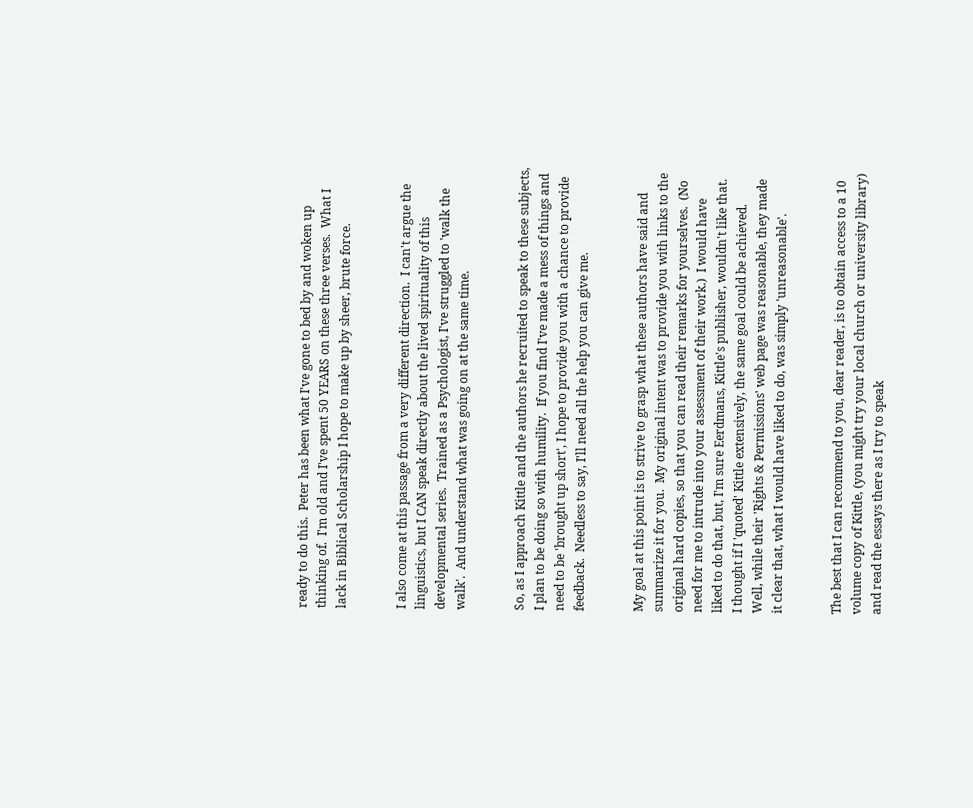ready to do this.  Peter has been what I've gone to bed by and woken up thinking of.  I'm old and I've spent 50 YEARS on these three verses.  What I lack in Biblical Scholarship I hope to make up by sheer, brute force.


I also come at this passage from a very different direction.  I can't argue the linguistics, but I CAN speak directly about the lived spirituality of this developmental series.  Trained as a Psychologist, I've struggled to 'walk the walk'.  And understand what was going on at the same time.


So, as I approach Kittle and the authors he recruited to speak to these subjects, I plan to be doing so with humility.  If you find I've made a mess of things and need to be 'brought up short', I hope to provide you with a chance to provide feedback.  Needless to say, I'll need all the help you can give me.


My goal at this point is to strive to grasp what these authors have said and summarize it for you.  My original intent was to provide you with links to the original hard copies, so that you can read their remarks for yourselves.  (No need for me to intrude into your assessment of their work.)  I would have liked to do that, but, I'm sure Eerdmans, Kittle's publisher, wouldn't like that.  I thought if I 'quoted' Kittle extensively, the same goal could be achieved.  Well, while their 'Rights & Permissions' web page was reasonable, they made it clear that, what I would have liked to do, was simply 'unreasonable'.


The best that I can recommend to you, dear reader, is to obtain access to a 10 volume copy of Kittle, (you might try your local church or university library) and read the essays there as I try to speak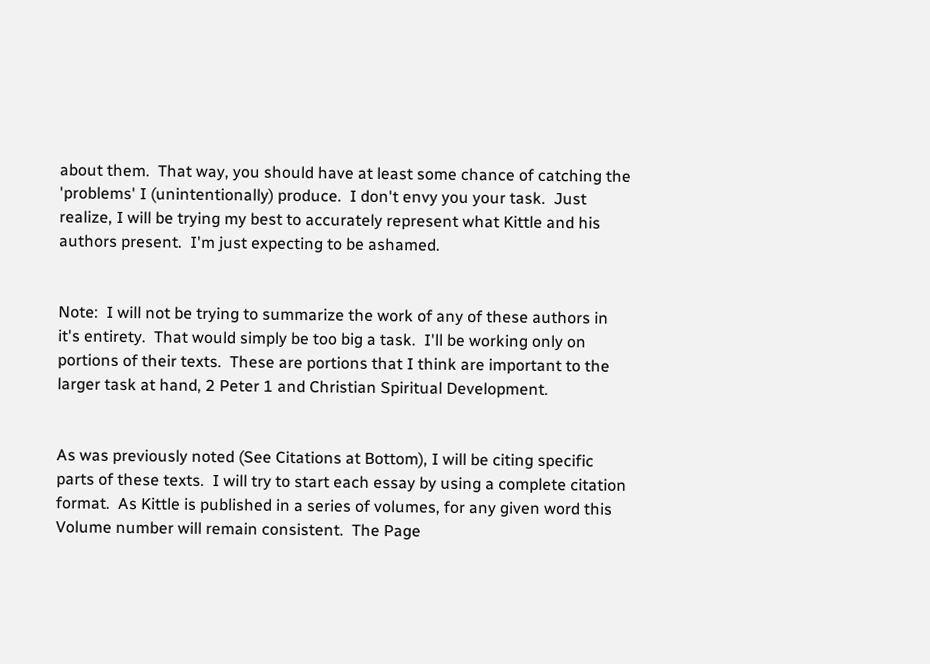about them.  That way, you should have at least some chance of catching the 'problems' I (unintentionally) produce.  I don't envy you your task.  Just realize, I will be trying my best to accurately represent what Kittle and his authors present.  I'm just expecting to be ashamed.


Note:  I will not be trying to summarize the work of any of these authors in it's entirety.  That would simply be too big a task.  I'll be working only on portions of their texts.  These are portions that I think are important to the larger task at hand, 2 Peter 1 and Christian Spiritual Development.


As was previously noted (See Citations at Bottom), I will be citing specific parts of these texts.  I will try to start each essay by using a complete citation format.  As Kittle is published in a series of volumes, for any given word this Volume number will remain consistent.  The Page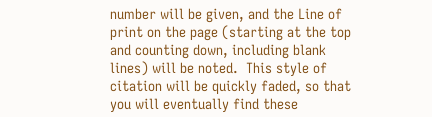number will be given, and the Line of print on the page (starting at the top and counting down, including blank lines) will be noted.  This style of citation will be quickly faded, so that you will eventually find these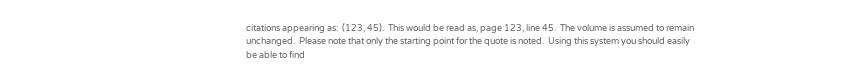citations appearing as:  (123, 45).  This would be read as, page 123, line 45.  The volume is assumed to remain unchanged.  Please note that only the starting point for the quote is noted.  Using this system you should easily be able to find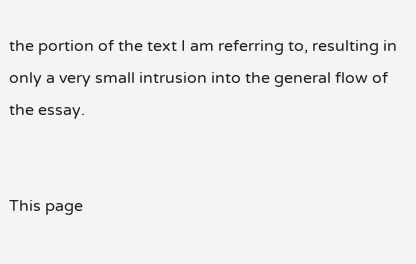the portion of the text I am referring to, resulting in only a very small intrusion into the general flow of the essay.


This page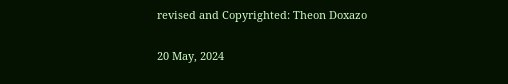revised and Copyrighted: Theon Doxazo

20 May, 2024